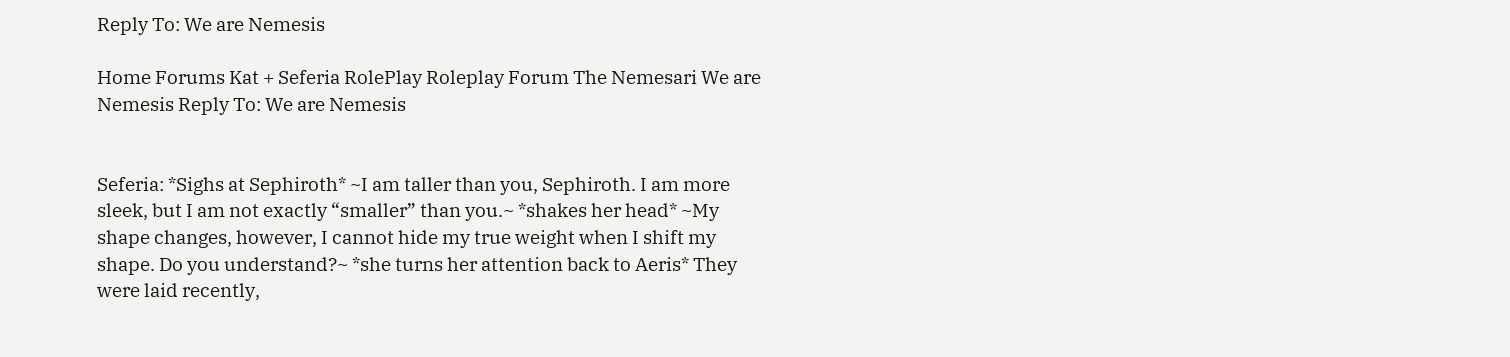Reply To: We are Nemesis

Home Forums Kat + Seferia RolePlay Roleplay Forum The Nemesari We are Nemesis Reply To: We are Nemesis


Seferia: *Sighs at Sephiroth* ~I am taller than you, Sephiroth. I am more sleek, but I am not exactly “smaller” than you.~ *shakes her head* ~My shape changes, however, I cannot hide my true weight when I shift my shape. Do you understand?~ *she turns her attention back to Aeris* They were laid recently,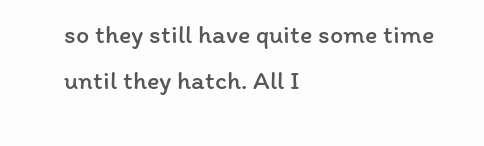so they still have quite some time until they hatch. All I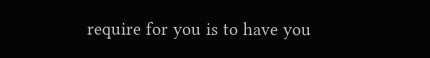require for you is to have you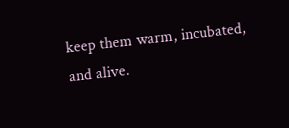keep them warm, incubated, and alive.